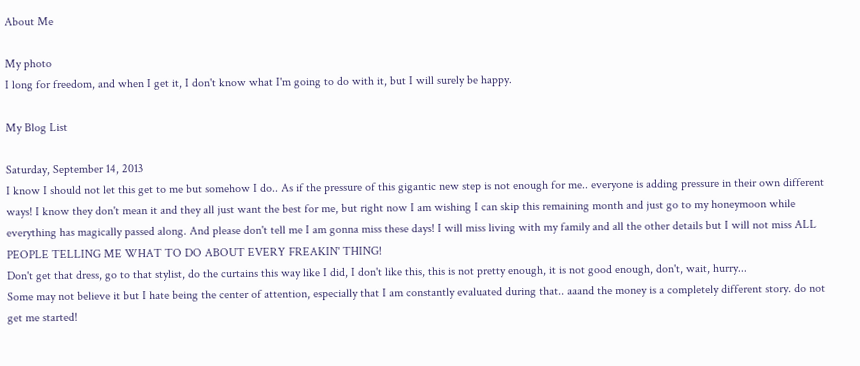About Me

My photo
I long for freedom, and when I get it, I don't know what I'm going to do with it, but I will surely be happy.

My Blog List

Saturday, September 14, 2013
I know I should not let this get to me but somehow I do.. As if the pressure of this gigantic new step is not enough for me.. everyone is adding pressure in their own different ways! I know they don't mean it and they all just want the best for me, but right now I am wishing I can skip this remaining month and just go to my honeymoon while everything has magically passed along. And please don't tell me I am gonna miss these days! I will miss living with my family and all the other details but I will not miss ALL PEOPLE TELLING ME WHAT TO DO ABOUT EVERY FREAKIN' THING!
Don't get that dress, go to that stylist, do the curtains this way like I did, I don't like this, this is not pretty enough, it is not good enough, don't, wait, hurry...
Some may not believe it but I hate being the center of attention, especially that I am constantly evaluated during that.. aaand the money is a completely different story. do not get me started!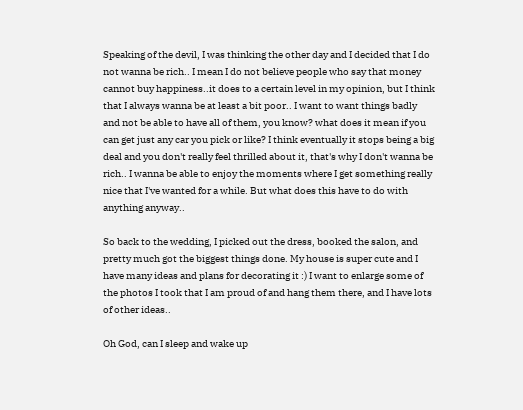Speaking of the devil, I was thinking the other day and I decided that I do not wanna be rich.. I mean I do not believe people who say that money cannot buy happiness..it does to a certain level in my opinion, but I think that I always wanna be at least a bit poor.. I want to want things badly and not be able to have all of them, you know? what does it mean if you can get just any car you pick or like? I think eventually it stops being a big deal and you don't really feel thrilled about it, that's why I don't wanna be rich.. I wanna be able to enjoy the moments where I get something really nice that I've wanted for a while. But what does this have to do with anything anyway..

So back to the wedding, I picked out the dress, booked the salon, and pretty much got the biggest things done. My house is super cute and I have many ideas and plans for decorating it :) I want to enlarge some of the photos I took that I am proud of and hang them there, and I have lots of other ideas..

Oh God, can I sleep and wake up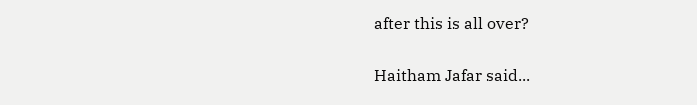after this is all over?


Haitham Jafar said...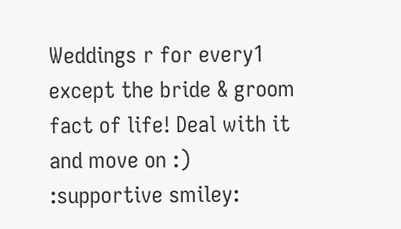Weddings r for every1 except the bride & groom
fact of life! Deal with it and move on :) :supportive smiley: